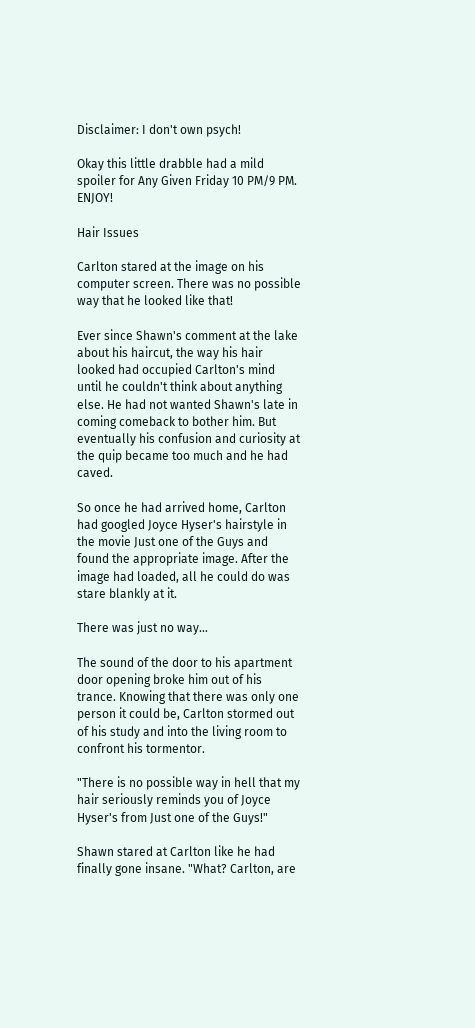Disclaimer: I don't own psych!

Okay this little drabble had a mild spoiler for Any Given Friday 10 PM/9 PM. ENJOY!

Hair Issues

Carlton stared at the image on his computer screen. There was no possible way that he looked like that!

Ever since Shawn's comment at the lake about his haircut, the way his hair looked had occupied Carlton's mind until he couldn't think about anything else. He had not wanted Shawn's late in coming comeback to bother him. But eventually his confusion and curiosity at the quip became too much and he had caved.

So once he had arrived home, Carlton had googled Joyce Hyser's hairstyle in the movie Just one of the Guys and found the appropriate image. After the image had loaded, all he could do was stare blankly at it.

There was just no way…

The sound of the door to his apartment door opening broke him out of his trance. Knowing that there was only one person it could be, Carlton stormed out of his study and into the living room to confront his tormentor.

"There is no possible way in hell that my hair seriously reminds you of Joyce Hyser's from Just one of the Guys!"

Shawn stared at Carlton like he had finally gone insane. "What? Carlton, are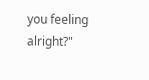you feeling alright?"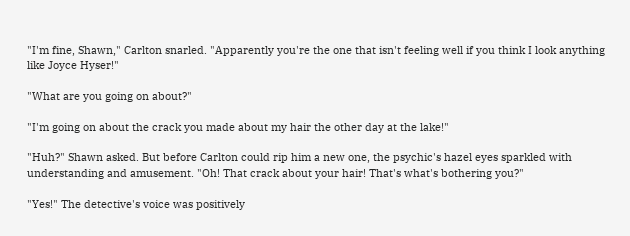"I'm fine, Shawn," Carlton snarled. "Apparently you're the one that isn't feeling well if you think I look anything like Joyce Hyser!"

"What are you going on about?"

"I'm going on about the crack you made about my hair the other day at the lake!"

"Huh?" Shawn asked. But before Carlton could rip him a new one, the psychic's hazel eyes sparkled with understanding and amusement. "Oh! That crack about your hair! That's what's bothering you?"

"Yes!" The detective's voice was positively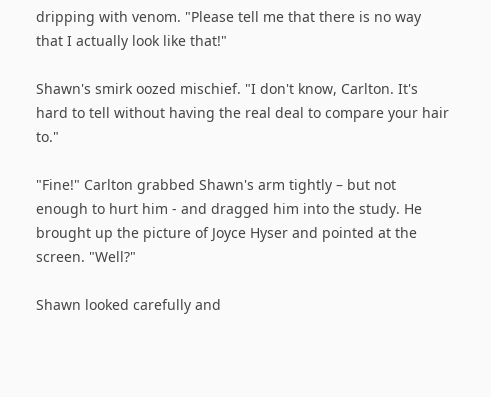dripping with venom. "Please tell me that there is no way that I actually look like that!"

Shawn's smirk oozed mischief. "I don't know, Carlton. It's hard to tell without having the real deal to compare your hair to."

"Fine!" Carlton grabbed Shawn's arm tightly – but not enough to hurt him - and dragged him into the study. He brought up the picture of Joyce Hyser and pointed at the screen. "Well?"

Shawn looked carefully and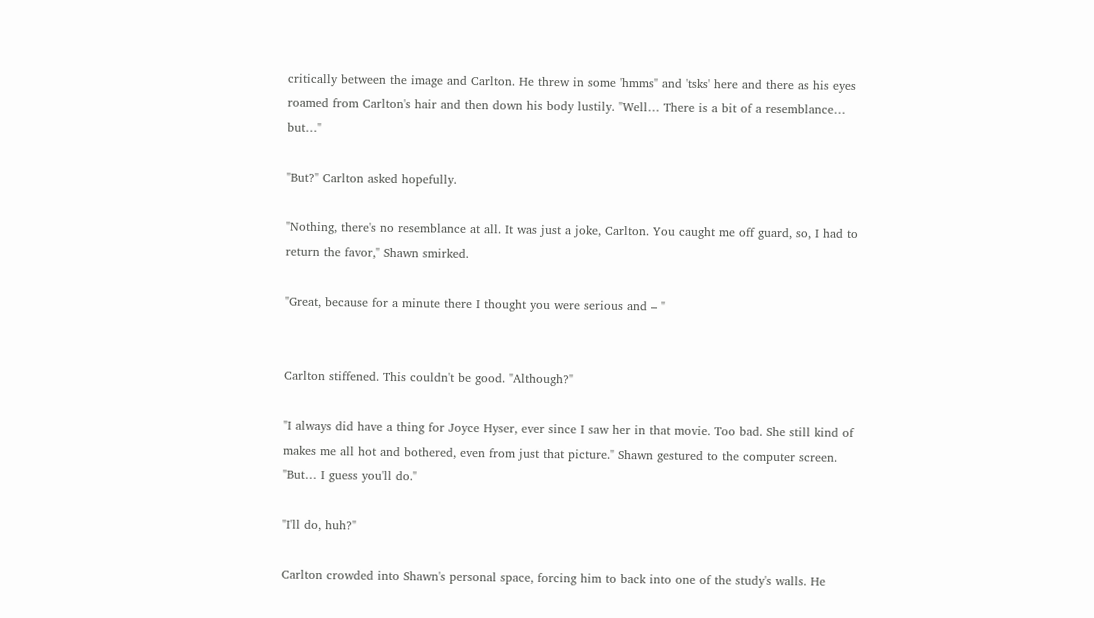critically between the image and Carlton. He threw in some 'hmms" and 'tsks' here and there as his eyes roamed from Carlton's hair and then down his body lustily. "Well… There is a bit of a resemblance… but…"

"But?" Carlton asked hopefully.

"Nothing, there's no resemblance at all. It was just a joke, Carlton. You caught me off guard, so, I had to return the favor," Shawn smirked.

"Great, because for a minute there I thought you were serious and – "


Carlton stiffened. This couldn't be good. "Although?"

"I always did have a thing for Joyce Hyser, ever since I saw her in that movie. Too bad. She still kind of makes me all hot and bothered, even from just that picture." Shawn gestured to the computer screen. "But… I guess you'll do."

"I'll do, huh?"

Carlton crowded into Shawn's personal space, forcing him to back into one of the study's walls. He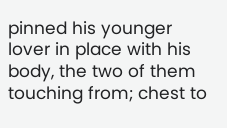pinned his younger lover in place with his body, the two of them touching from; chest to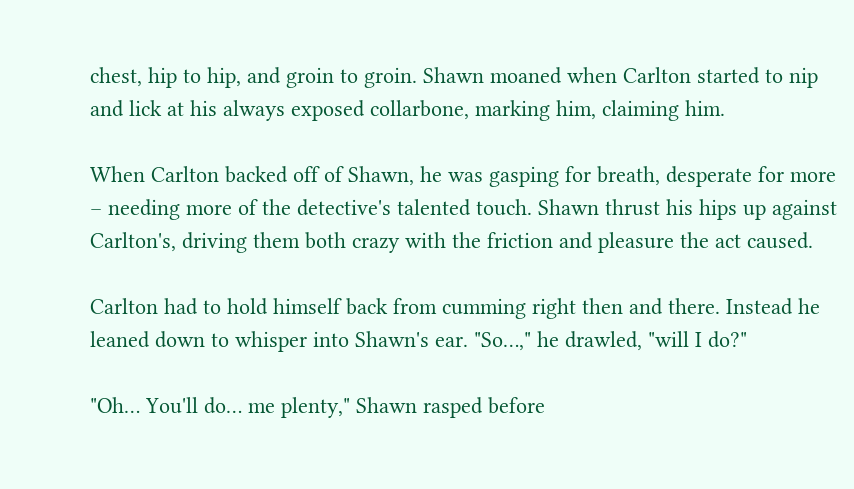chest, hip to hip, and groin to groin. Shawn moaned when Carlton started to nip and lick at his always exposed collarbone, marking him, claiming him.

When Carlton backed off of Shawn, he was gasping for breath, desperate for more – needing more of the detective's talented touch. Shawn thrust his hips up against Carlton's, driving them both crazy with the friction and pleasure the act caused.

Carlton had to hold himself back from cumming right then and there. Instead he leaned down to whisper into Shawn's ear. "So…," he drawled, "will I do?"

"Oh… You'll do… me plenty," Shawn rasped before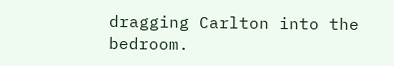dragging Carlton into the bedroom.